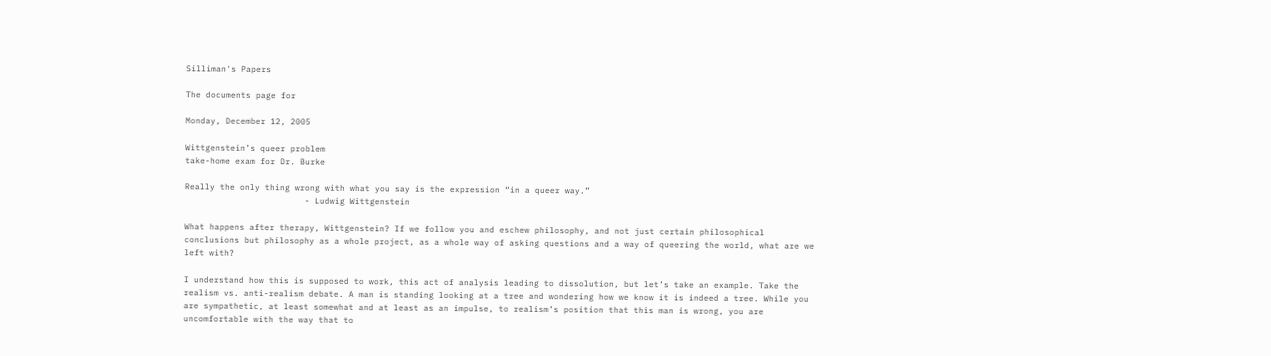Silliman's Papers

The documents page for

Monday, December 12, 2005

Wittgenstein’s queer problem
take-home exam for Dr. Burke

Really the only thing wrong with what you say is the expression “in a queer way.”
                        - Ludwig Wittgenstein

What happens after therapy, Wittgenstein? If we follow you and eschew philosophy, and not just certain philosophical conclusions but philosophy as a whole project, as a whole way of asking questions and a way of queering the world, what are we left with?

I understand how this is supposed to work, this act of analysis leading to dissolution, but let’s take an example. Take the realism vs. anti-realism debate. A man is standing looking at a tree and wondering how we know it is indeed a tree. While you are sympathetic, at least somewhat and at least as an impulse, to realism’s position that this man is wrong, you are uncomfortable with the way that to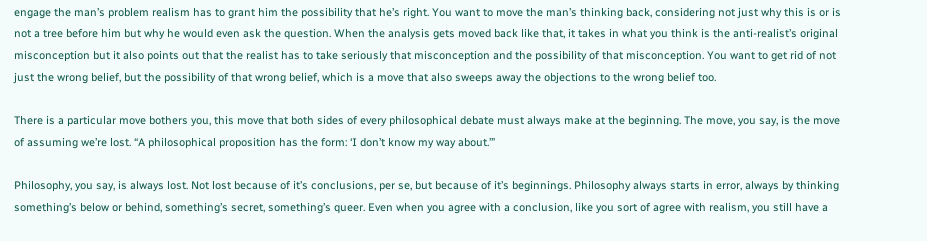engage the man’s problem realism has to grant him the possibility that he’s right. You want to move the man’s thinking back, considering not just why this is or is not a tree before him but why he would even ask the question. When the analysis gets moved back like that, it takes in what you think is the anti-realist’s original misconception but it also points out that the realist has to take seriously that misconception and the possibility of that misconception. You want to get rid of not just the wrong belief, but the possibility of that wrong belief, which is a move that also sweeps away the objections to the wrong belief too.

There is a particular move bothers you, this move that both sides of every philosophical debate must always make at the beginning. The move, you say, is the move of assuming we’re lost. “A philosophical proposition has the form: ‘I don’t know my way about.’”

Philosophy, you say, is always lost. Not lost because of it’s conclusions, per se, but because of it’s beginnings. Philosophy always starts in error, always by thinking something’s below or behind, something’s secret, something’s queer. Even when you agree with a conclusion, like you sort of agree with realism, you still have a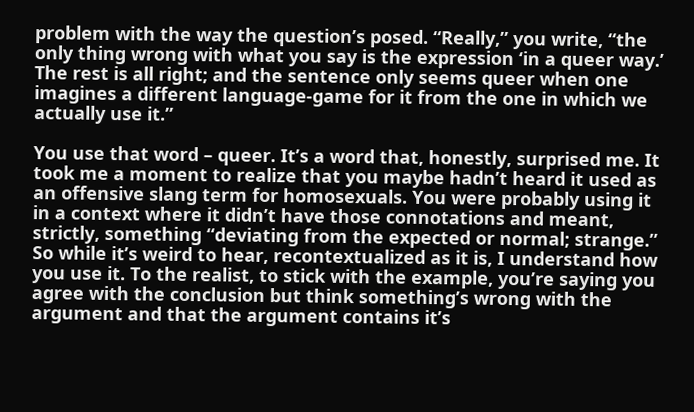problem with the way the question’s posed. “Really,” you write, “the only thing wrong with what you say is the expression ‘in a queer way.’ The rest is all right; and the sentence only seems queer when one imagines a different language-game for it from the one in which we actually use it.”

You use that word – queer. It’s a word that, honestly, surprised me. It took me a moment to realize that you maybe hadn’t heard it used as an offensive slang term for homosexuals. You were probably using it in a context where it didn’t have those connotations and meant, strictly, something “deviating from the expected or normal; strange.” So while it’s weird to hear, recontextualized as it is, I understand how you use it. To the realist, to stick with the example, you’re saying you agree with the conclusion but think something’s wrong with the argument and that the argument contains it’s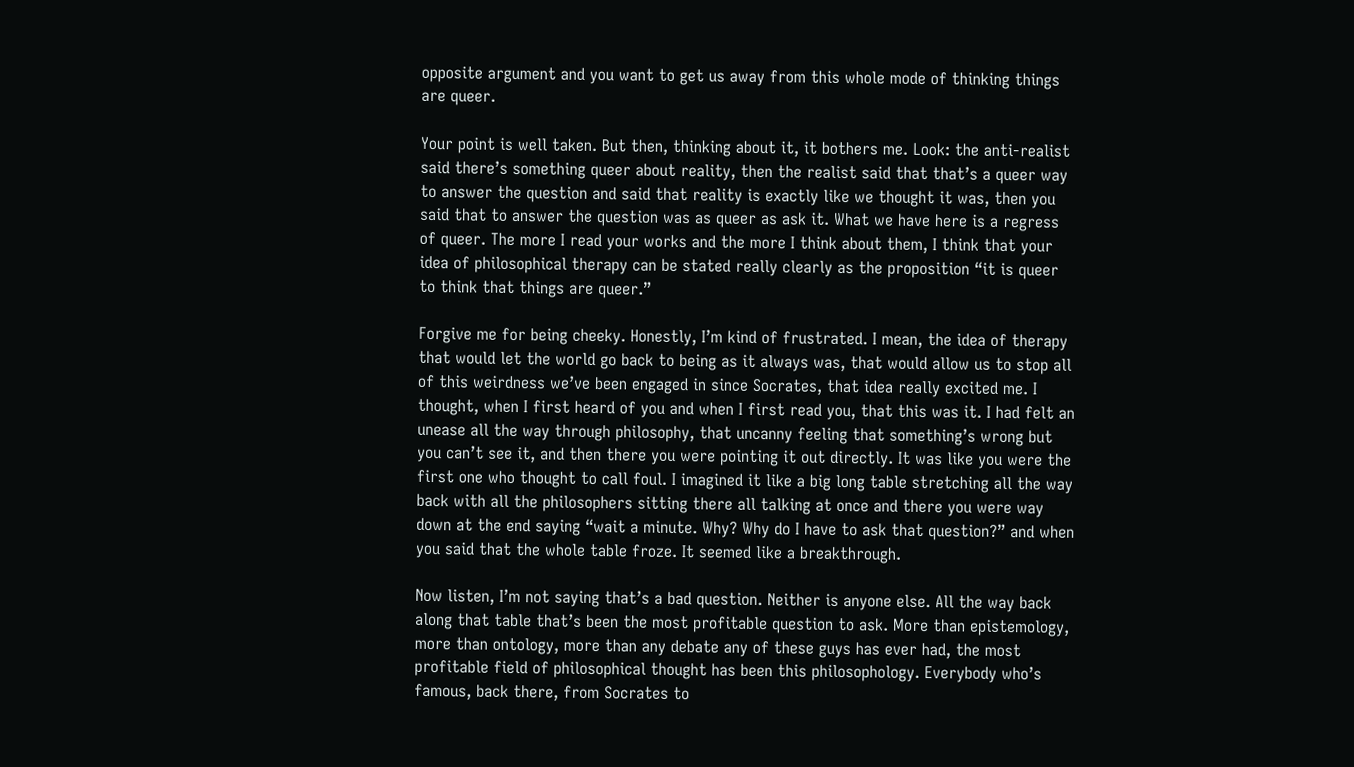opposite argument and you want to get us away from this whole mode of thinking things are queer.

Your point is well taken. But then, thinking about it, it bothers me. Look: the anti-realist said there’s something queer about reality, then the realist said that that’s a queer way to answer the question and said that reality is exactly like we thought it was, then you said that to answer the question was as queer as ask it. What we have here is a regress of queer. The more I read your works and the more I think about them, I think that your idea of philosophical therapy can be stated really clearly as the proposition “it is queer to think that things are queer.”

Forgive me for being cheeky. Honestly, I’m kind of frustrated. I mean, the idea of therapy that would let the world go back to being as it always was, that would allow us to stop all of this weirdness we’ve been engaged in since Socrates, that idea really excited me. I thought, when I first heard of you and when I first read you, that this was it. I had felt an unease all the way through philosophy, that uncanny feeling that something’s wrong but you can’t see it, and then there you were pointing it out directly. It was like you were the first one who thought to call foul. I imagined it like a big long table stretching all the way back with all the philosophers sitting there all talking at once and there you were way down at the end saying “wait a minute. Why? Why do I have to ask that question?” and when you said that the whole table froze. It seemed like a breakthrough.

Now listen, I’m not saying that’s a bad question. Neither is anyone else. All the way back along that table that’s been the most profitable question to ask. More than epistemology, more than ontology, more than any debate any of these guys has ever had, the most profitable field of philosophical thought has been this philosophology. Everybody who’s famous, back there, from Socrates to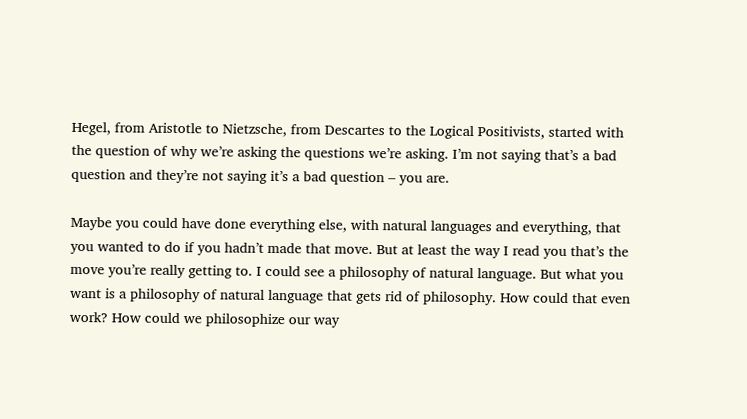Hegel, from Aristotle to Nietzsche, from Descartes to the Logical Positivists, started with the question of why we’re asking the questions we’re asking. I’m not saying that’s a bad question and they’re not saying it’s a bad question – you are.

Maybe you could have done everything else, with natural languages and everything, that you wanted to do if you hadn’t made that move. But at least the way I read you that’s the move you’re really getting to. I could see a philosophy of natural language. But what you want is a philosophy of natural language that gets rid of philosophy. How could that even work? How could we philosophize our way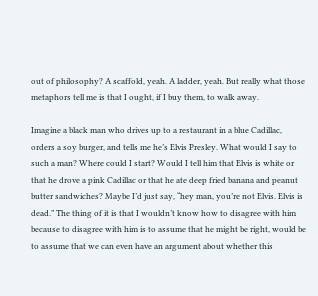out of philosophy? A scaffold, yeah. A ladder, yeah. But really what those metaphors tell me is that I ought, if I buy them, to walk away.

Imagine a black man who drives up to a restaurant in a blue Cadillac, orders a soy burger, and tells me he’s Elvis Presley. What would I say to such a man? Where could I start? Would I tell him that Elvis is white or that he drove a pink Cadillac or that he ate deep fried banana and peanut butter sandwiches? Maybe I’d just say, “hey man, you’re not Elvis. Elvis is dead.” The thing of it is that I wouldn’t know how to disagree with him because to disagree with him is to assume that he might be right, would be to assume that we can even have an argument about whether this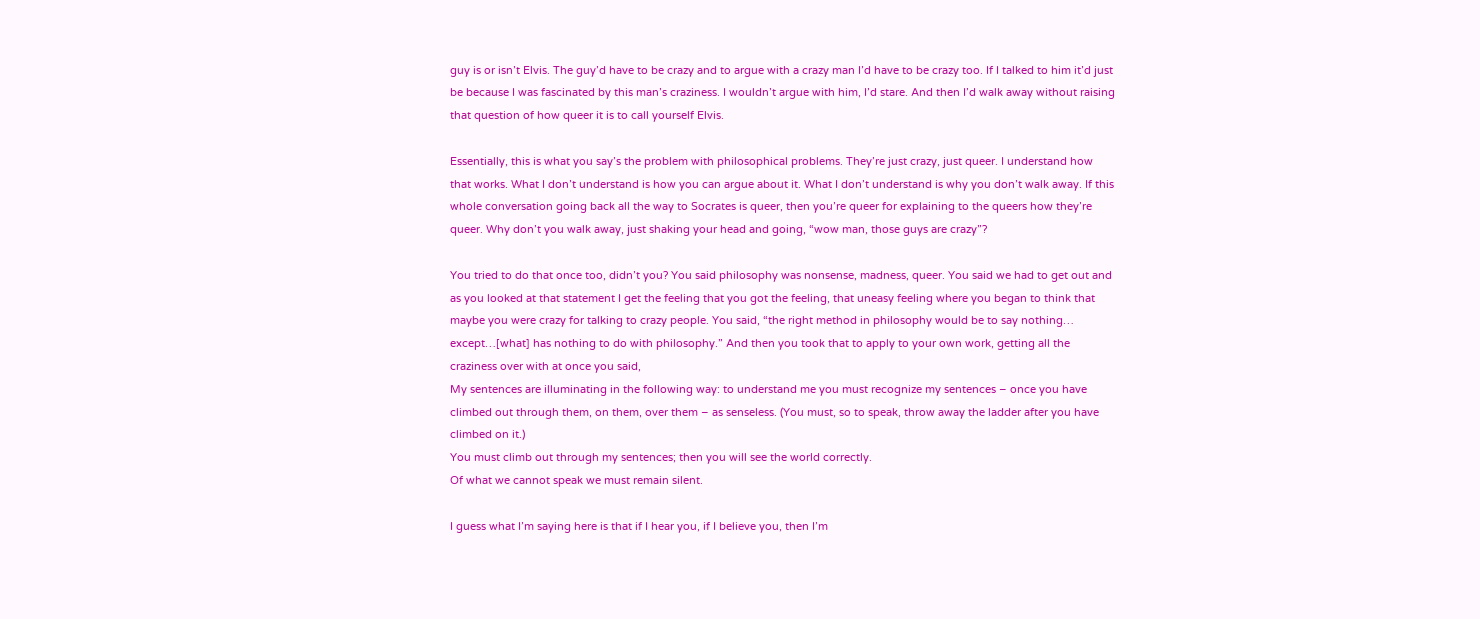guy is or isn’t Elvis. The guy’d have to be crazy and to argue with a crazy man I’d have to be crazy too. If I talked to him it’d just be because I was fascinated by this man’s craziness. I wouldn’t argue with him, I’d stare. And then I’d walk away without raising that question of how queer it is to call yourself Elvis.

Essentially, this is what you say’s the problem with philosophical problems. They’re just crazy, just queer. I understand how that works. What I don’t understand is how you can argue about it. What I don’t understand is why you don’t walk away. If this whole conversation going back all the way to Socrates is queer, then you’re queer for explaining to the queers how they’re queer. Why don’t you walk away, just shaking your head and going, “wow man, those guys are crazy”?

You tried to do that once too, didn’t you? You said philosophy was nonsense, madness, queer. You said we had to get out and as you looked at that statement I get the feeling that you got the feeling, that uneasy feeling where you began to think that maybe you were crazy for talking to crazy people. You said, “the right method in philosophy would be to say nothing… except…[what] has nothing to do with philosophy.” And then you took that to apply to your own work, getting all the craziness over with at once you said,
My sentences are illuminating in the following way: to understand me you must recognize my sentences – once you have climbed out through them, on them, over them – as senseless. (You must, so to speak, throw away the ladder after you have climbed on it.)
You must climb out through my sentences; then you will see the world correctly.
Of what we cannot speak we must remain silent.

I guess what I’m saying here is that if I hear you, if I believe you, then I’m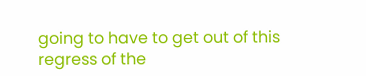going to have to get out of this regress of the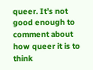queer. It’s not good enough to comment about how queer it is to think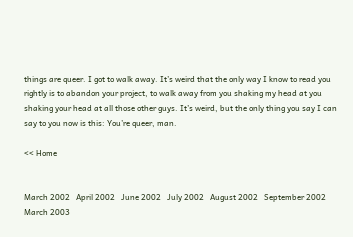things are queer. I got to walk away. It’s weird that the only way I know to read you rightly is to abandon your project, to walk away from you shaking my head at you shaking your head at all those other guys. It’s weird, but the only thing you say I can say to you now is this: You’re queer, man.

<< Home


March 2002   April 2002   June 2002   July 2002   August 2002   September 2002   March 2003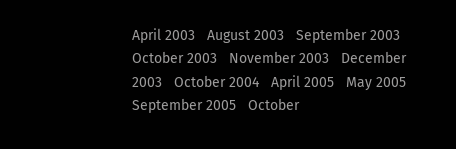April 2003   August 2003   September 2003   October 2003   November 2003   December 2003   October 2004   April 2005   May 2005   September 2005   October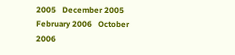2005   December 2005   February 2006   October 2006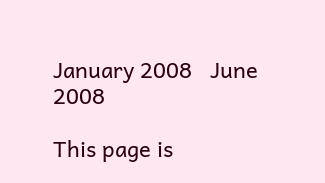January 2008   June 2008

This page is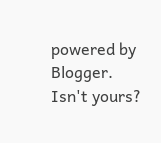powered by Blogger. Isn't yours?